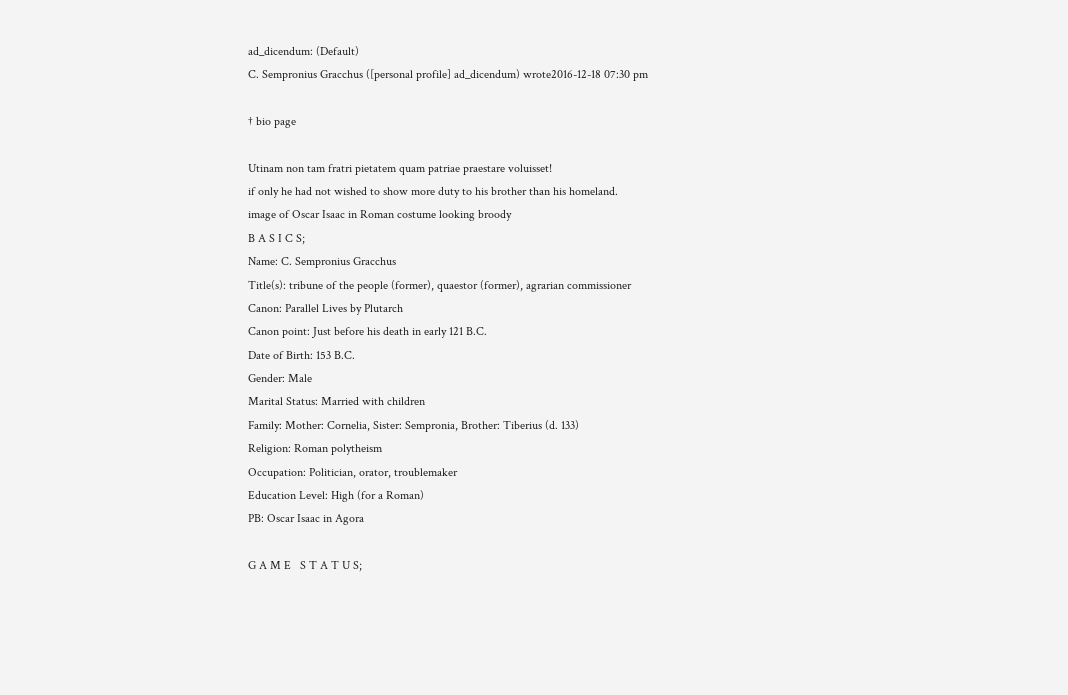ad_dicendum: (Default)
C. Sempronius Gracchus ([personal profile] ad_dicendum) wrote2016-12-18 07:30 pm

† bio page

Utinam non tam fratri pietatem quam patriae praestare voluisset!
if only he had not wished to show more duty to his brother than his homeland.
image of Oscar Isaac in Roman costume looking broody
B A S I C S;
Name: C. Sempronius Gracchus
Title(s): tribune of the people (former), quaestor (former), agrarian commissioner
Canon: Parallel Lives by Plutarch
Canon point: Just before his death in early 121 B.C.
Date of Birth: 153 B.C.
Gender: Male
Marital Status: Married with children
Family: Mother: Cornelia, Sister: Sempronia, Brother: Tiberius (d. 133)
Religion: Roman polytheism
Occupation: Politician, orator, troublemaker
Education Level: High (for a Roman)
PB: Oscar Isaac in Agora

G A M E   S T A T U S;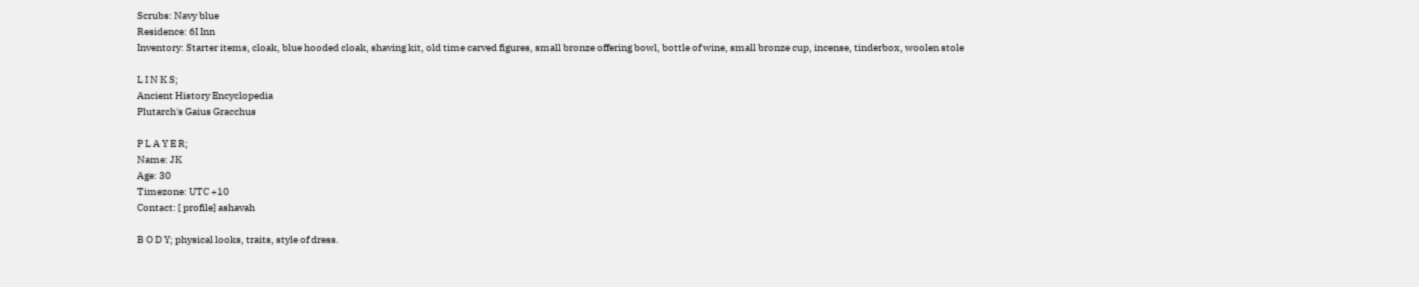Scrubs: Navy blue
Residence: 6I Inn
Inventory: Starter items, cloak, blue hooded cloak, shaving kit, old time carved figures, small bronze offering bowl, bottle of wine, small bronze cup, incense, tinderbox, woolen stole

L I N K S;
Ancient History Encyclopedia
Plutarch's Gaius Gracchus

P L A Y E R;
Name: JK
Age: 30
Timezone: UTC +10
Contact: [ profile] ashavah

B O D Y; physical looks, traits, style of dress.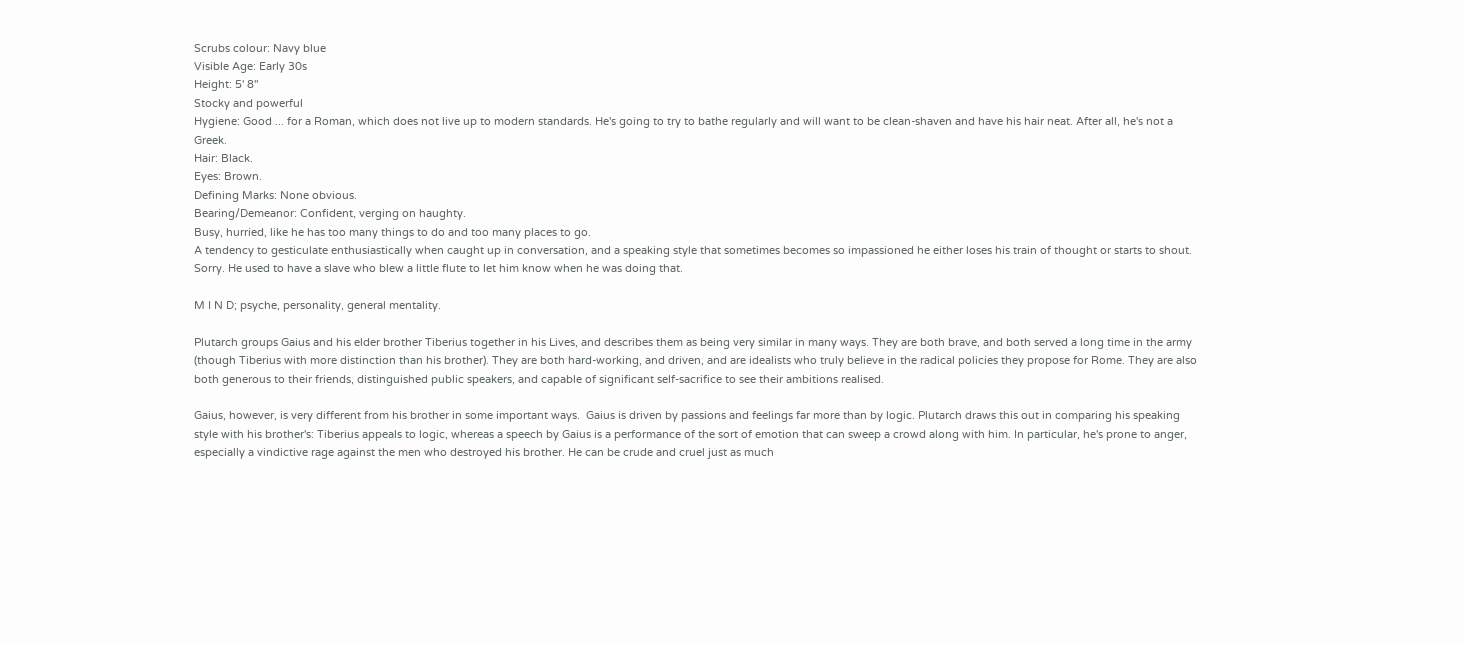Scrubs colour: Navy blue
Visible Age: Early 30s
Height: 5' 8"
Stocky and powerful
Hygiene: Good ... for a Roman, which does not live up to modern standards. He's going to try to bathe regularly and will want to be clean-shaven and have his hair neat. After all, he's not a Greek.
Hair: Black.
Eyes: Brown.
Defining Marks: None obvious.
Bearing/Demeanor: Confident, verging on haughty.
Busy, hurried, like he has too many things to do and too many places to go.
A tendency to gesticulate enthusiastically when caught up in conversation, and a speaking style that sometimes becomes so impassioned he either loses his train of thought or starts to shout. Sorry. He used to have a slave who blew a little flute to let him know when he was doing that.

M I N D; psyche, personality, general mentality.

Plutarch groups Gaius and his elder brother Tiberius together in his Lives, and describes them as being very similar in many ways. They are both brave, and both served a long time in the army (though Tiberius with more distinction than his brother). They are both hard-working, and driven, and are idealists who truly believe in the radical policies they propose for Rome. They are also both generous to their friends, distinguished public speakers, and capable of significant self-sacrifice to see their ambitions realised.

Gaius, however, is very different from his brother in some important ways.  Gaius is driven by passions and feelings far more than by logic. Plutarch draws this out in comparing his speaking style with his brother's: Tiberius appeals to logic, whereas a speech by Gaius is a performance of the sort of emotion that can sweep a crowd along with him. In particular, he's prone to anger, especially a vindictive rage against the men who destroyed his brother. He can be crude and cruel just as much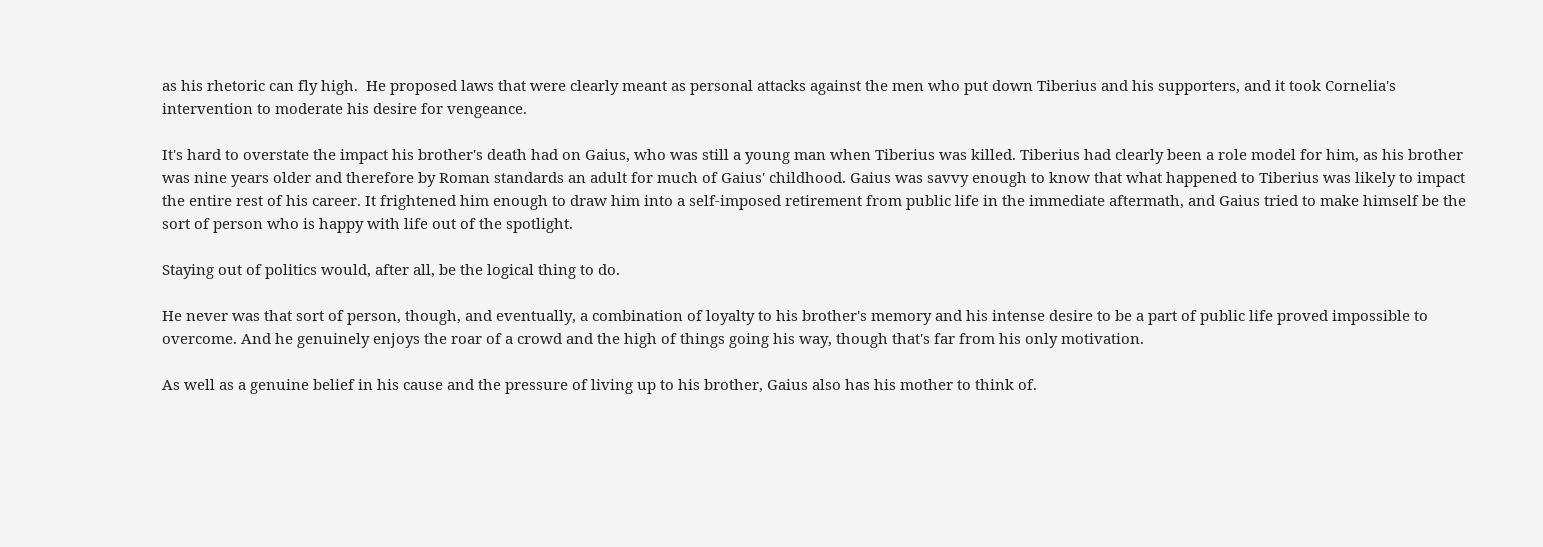as his rhetoric can fly high.  He proposed laws that were clearly meant as personal attacks against the men who put down Tiberius and his supporters, and it took Cornelia's intervention to moderate his desire for vengeance.

It's hard to overstate the impact his brother's death had on Gaius, who was still a young man when Tiberius was killed. Tiberius had clearly been a role model for him, as his brother was nine years older and therefore by Roman standards an adult for much of Gaius' childhood. Gaius was savvy enough to know that what happened to Tiberius was likely to impact the entire rest of his career. It frightened him enough to draw him into a self-imposed retirement from public life in the immediate aftermath, and Gaius tried to make himself be the sort of person who is happy with life out of the spotlight.

Staying out of politics would, after all, be the logical thing to do.

He never was that sort of person, though, and eventually, a combination of loyalty to his brother's memory and his intense desire to be a part of public life proved impossible to overcome. And he genuinely enjoys the roar of a crowd and the high of things going his way, though that's far from his only motivation.

As well as a genuine belief in his cause and the pressure of living up to his brother, Gaius also has his mother to think of.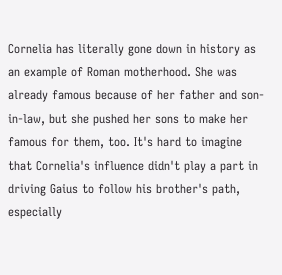Cornelia has literally gone down in history as an example of Roman motherhood. She was already famous because of her father and son-in-law, but she pushed her sons to make her famous for them, too. It's hard to imagine that Cornelia's influence didn't play a part in driving Gaius to follow his brother's path, especially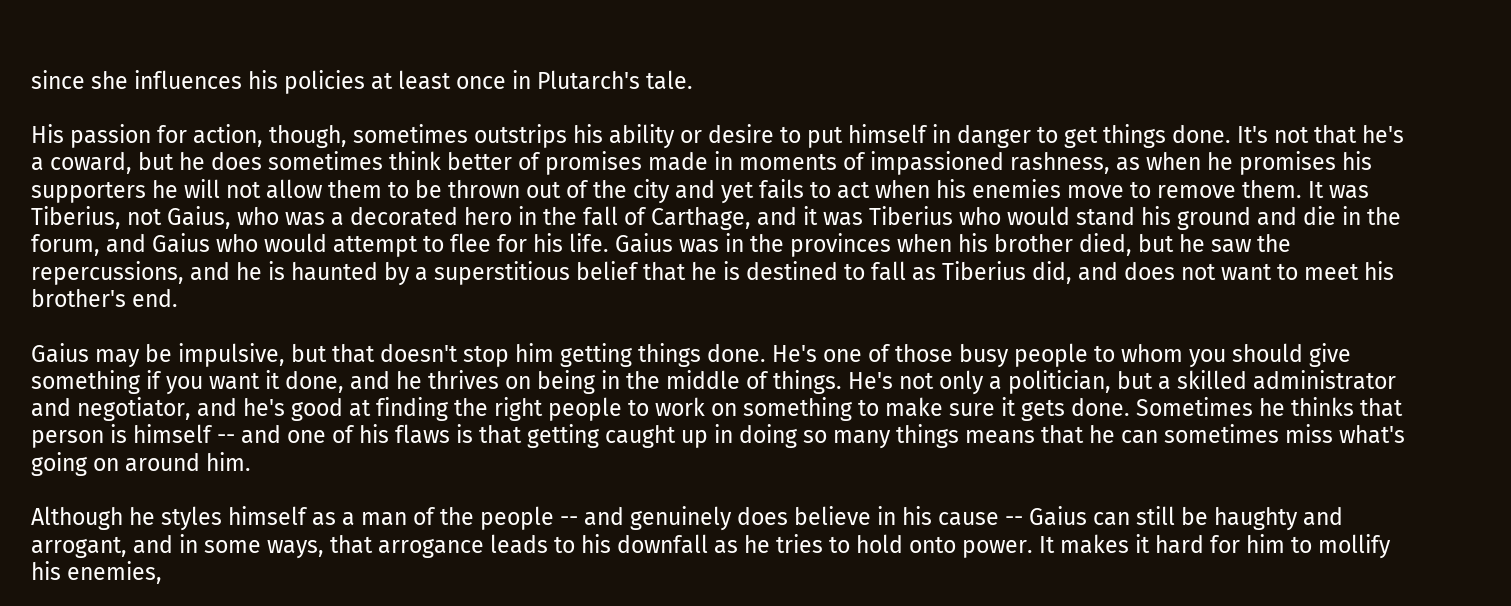since she influences his policies at least once in Plutarch's tale.

His passion for action, though, sometimes outstrips his ability or desire to put himself in danger to get things done. It's not that he's a coward, but he does sometimes think better of promises made in moments of impassioned rashness, as when he promises his supporters he will not allow them to be thrown out of the city and yet fails to act when his enemies move to remove them. It was Tiberius, not Gaius, who was a decorated hero in the fall of Carthage, and it was Tiberius who would stand his ground and die in the forum, and Gaius who would attempt to flee for his life. Gaius was in the provinces when his brother died, but he saw the repercussions, and he is haunted by a superstitious belief that he is destined to fall as Tiberius did, and does not want to meet his brother's end.

Gaius may be impulsive, but that doesn't stop him getting things done. He's one of those busy people to whom you should give something if you want it done, and he thrives on being in the middle of things. He's not only a politician, but a skilled administrator and negotiator, and he's good at finding the right people to work on something to make sure it gets done. Sometimes he thinks that person is himself -- and one of his flaws is that getting caught up in doing so many things means that he can sometimes miss what's going on around him.

Although he styles himself as a man of the people -- and genuinely does believe in his cause -- Gaius can still be haughty and arrogant, and in some ways, that arrogance leads to his downfall as he tries to hold onto power. It makes it hard for him to mollify his enemies,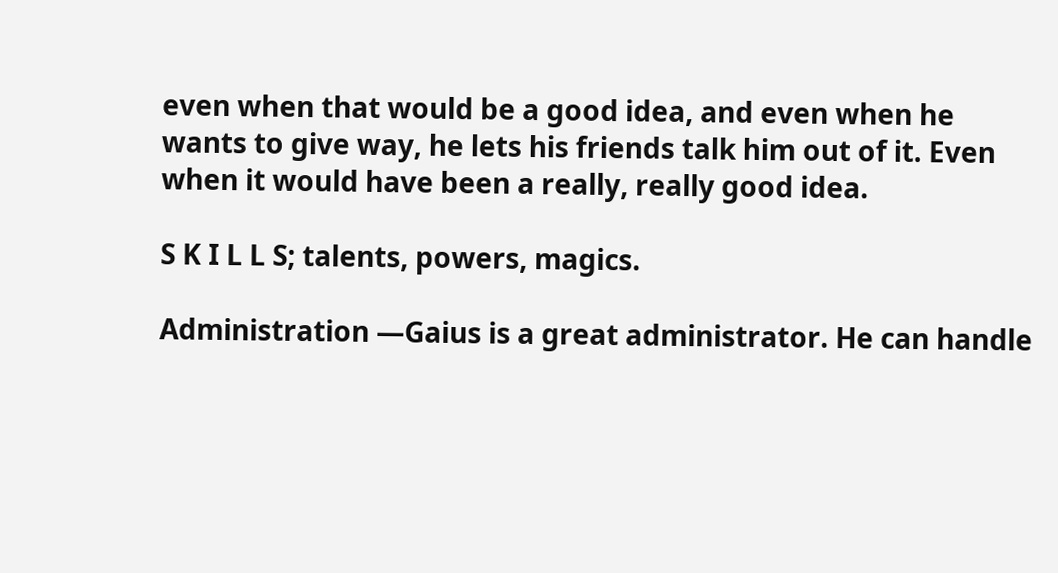even when that would be a good idea, and even when he wants to give way, he lets his friends talk him out of it. Even when it would have been a really, really good idea.

S K I L L S; talents, powers, magics.

Administration —Gaius is a great administrator. He can handle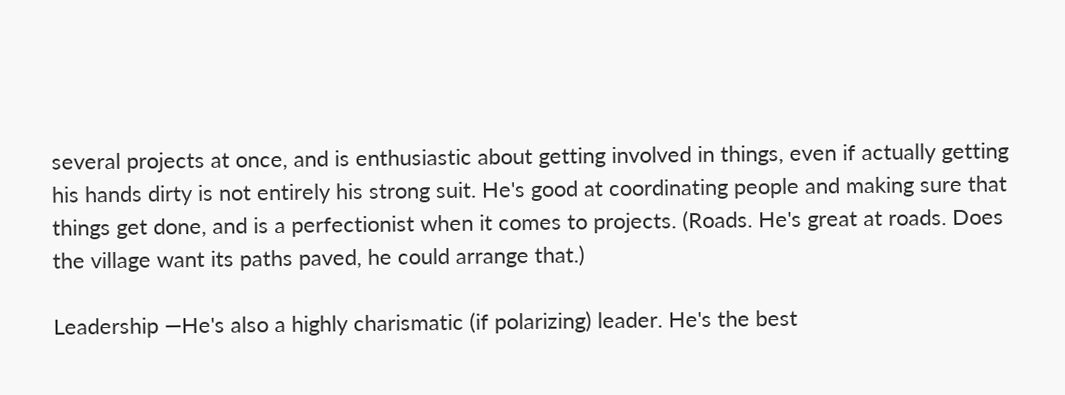several projects at once, and is enthusiastic about getting involved in things, even if actually getting his hands dirty is not entirely his strong suit. He's good at coordinating people and making sure that things get done, and is a perfectionist when it comes to projects. (Roads. He's great at roads. Does the village want its paths paved, he could arrange that.)

Leadership —He's also a highly charismatic (if polarizing) leader. He's the best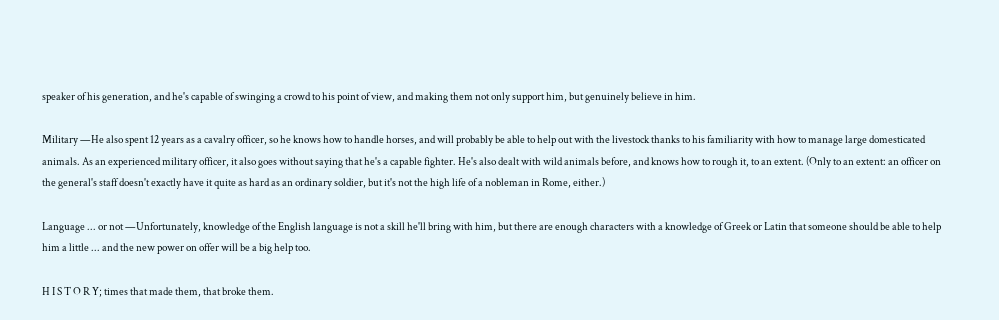speaker of his generation, and he's capable of swinging a crowd to his point of view, and making them not only support him, but genuinely believe in him.

Military —He also spent 12 years as a cavalry officer, so he knows how to handle horses, and will probably be able to help out with the livestock thanks to his familiarity with how to manage large domesticated animals. As an experienced military officer, it also goes without saying that he's a capable fighter. He's also dealt with wild animals before, and knows how to rough it, to an extent. (Only to an extent: an officer on the general's staff doesn't exactly have it quite as hard as an ordinary soldier, but it's not the high life of a nobleman in Rome, either.)

Language ... or not —Unfortunately, knowledge of the English language is not a skill he'll bring with him, but there are enough characters with a knowledge of Greek or Latin that someone should be able to help him a little ... and the new power on offer will be a big help too.

H I S T O R Y; times that made them, that broke them.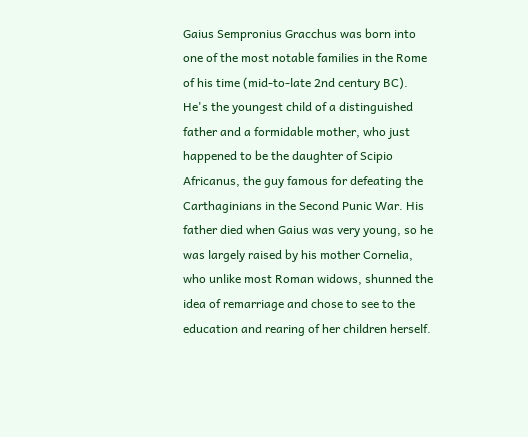Gaius Sempronius Gracchus was born into one of the most notable families in the Rome of his time (mid-to-late 2nd century BC). He's the youngest child of a distinguished father and a formidable mother, who just happened to be the daughter of Scipio Africanus, the guy famous for defeating the Carthaginians in the Second Punic War. His father died when Gaius was very young, so he was largely raised by his mother Cornelia, who unlike most Roman widows, shunned the idea of remarriage and chose to see to the education and rearing of her children herself.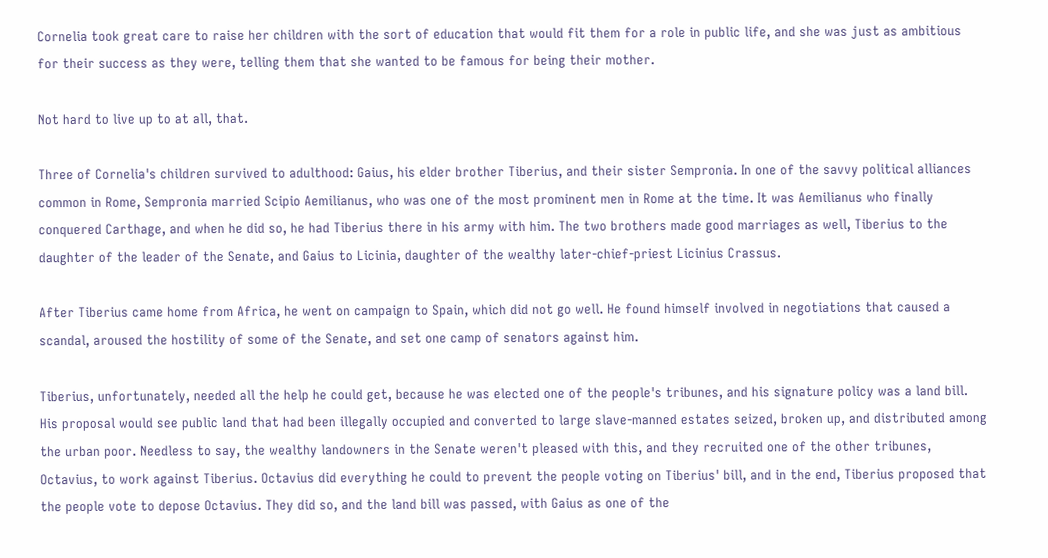Cornelia took great care to raise her children with the sort of education that would fit them for a role in public life, and she was just as ambitious for their success as they were, telling them that she wanted to be famous for being their mother.

Not hard to live up to at all, that.

Three of Cornelia's children survived to adulthood: Gaius, his elder brother Tiberius, and their sister Sempronia. In one of the savvy political alliances common in Rome, Sempronia married Scipio Aemilianus, who was one of the most prominent men in Rome at the time. It was Aemilianus who finally conquered Carthage, and when he did so, he had Tiberius there in his army with him. The two brothers made good marriages as well, Tiberius to the daughter of the leader of the Senate, and Gaius to Licinia, daughter of the wealthy later-chief-priest Licinius Crassus.

After Tiberius came home from Africa, he went on campaign to Spain, which did not go well. He found himself involved in negotiations that caused a scandal, aroused the hostility of some of the Senate, and set one camp of senators against him.

Tiberius, unfortunately, needed all the help he could get, because he was elected one of the people's tribunes, and his signature policy was a land bill. His proposal would see public land that had been illegally occupied and converted to large slave-manned estates seized, broken up, and distributed among the urban poor. Needless to say, the wealthy landowners in the Senate weren't pleased with this, and they recruited one of the other tribunes, Octavius, to work against Tiberius. Octavius did everything he could to prevent the people voting on Tiberius' bill, and in the end, Tiberius proposed that the people vote to depose Octavius. They did so, and the land bill was passed, with Gaius as one of the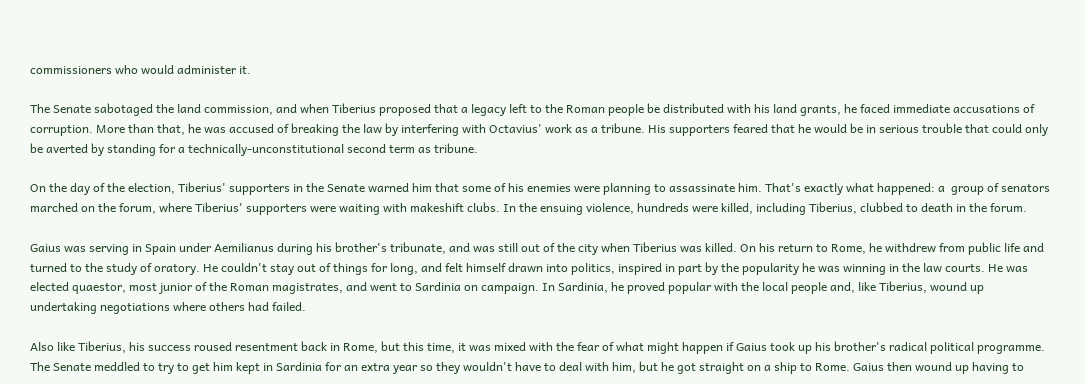commissioners who would administer it.

The Senate sabotaged the land commission, and when Tiberius proposed that a legacy left to the Roman people be distributed with his land grants, he faced immediate accusations of corruption. More than that, he was accused of breaking the law by interfering with Octavius' work as a tribune. His supporters feared that he would be in serious trouble that could only be averted by standing for a technically-unconstitutional second term as tribune.

On the day of the election, Tiberius' supporters in the Senate warned him that some of his enemies were planning to assassinate him. That's exactly what happened: a  group of senators marched on the forum, where Tiberius' supporters were waiting with makeshift clubs. In the ensuing violence, hundreds were killed, including Tiberius, clubbed to death in the forum.

Gaius was serving in Spain under Aemilianus during his brother's tribunate, and was still out of the city when Tiberius was killed. On his return to Rome, he withdrew from public life and turned to the study of oratory. He couldn't stay out of things for long, and felt himself drawn into politics, inspired in part by the popularity he was winning in the law courts. He was elected quaestor, most junior of the Roman magistrates, and went to Sardinia on campaign. In Sardinia, he proved popular with the local people and, like Tiberius, wound up undertaking negotiations where others had failed.

Also like Tiberius, his success roused resentment back in Rome, but this time, it was mixed with the fear of what might happen if Gaius took up his brother's radical political programme. The Senate meddled to try to get him kept in Sardinia for an extra year so they wouldn't have to deal with him, but he got straight on a ship to Rome. Gaius then wound up having to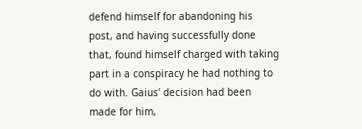defend himself for abandoning his post, and having successfully done that, found himself charged with taking part in a conspiracy he had nothing to do with. Gaius' decision had been made for him,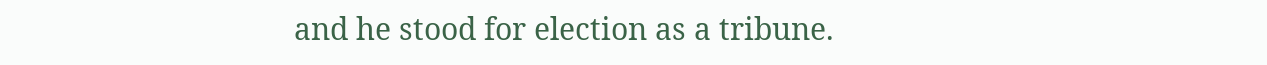and he stood for election as a tribune.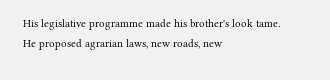His legislative programme made his brother's look tame. He proposed agrarian laws, new roads, new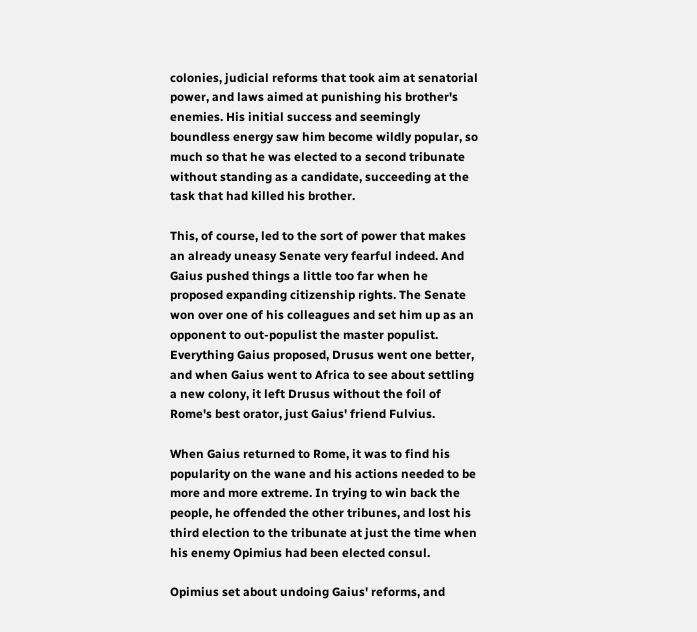colonies, judicial reforms that took aim at senatorial power, and laws aimed at punishing his brother's enemies. His initial success and seemingly boundless energy saw him become wildly popular, so much so that he was elected to a second tribunate without standing as a candidate, succeeding at the task that had killed his brother.

This, of course, led to the sort of power that makes an already uneasy Senate very fearful indeed. And Gaius pushed things a little too far when he proposed expanding citizenship rights. The Senate won over one of his colleagues and set him up as an opponent to out-populist the master populist. Everything Gaius proposed, Drusus went one better, and when Gaius went to Africa to see about settling a new colony, it left Drusus without the foil of Rome's best orator, just Gaius' friend Fulvius.

When Gaius returned to Rome, it was to find his popularity on the wane and his actions needed to be more and more extreme. In trying to win back the people, he offended the other tribunes, and lost his third election to the tribunate at just the time when his enemy Opimius had been elected consul.

Opimius set about undoing Gaius' reforms, and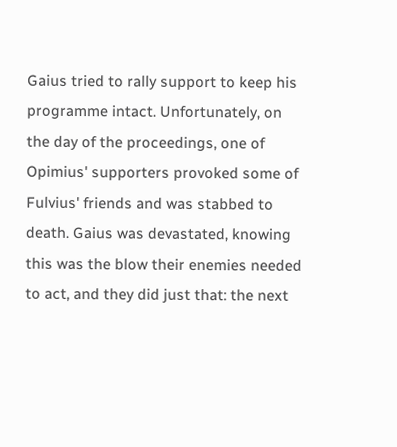Gaius tried to rally support to keep his programme intact. Unfortunately, on the day of the proceedings, one of Opimius' supporters provoked some of Fulvius' friends and was stabbed to death. Gaius was devastated, knowing this was the blow their enemies needed to act, and they did just that: the next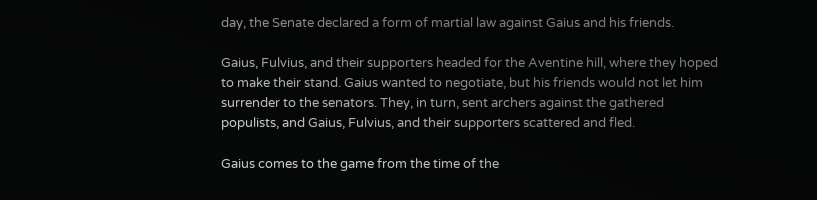day, the Senate declared a form of martial law against Gaius and his friends.

Gaius, Fulvius, and their supporters headed for the Aventine hill, where they hoped to make their stand. Gaius wanted to negotiate, but his friends would not let him surrender to the senators. They, in turn, sent archers against the gathered populists, and Gaius, Fulvius, and their supporters scattered and fled.

Gaius comes to the game from the time of the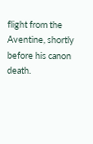flight from the Aventine, shortly before his canon death.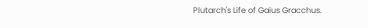Plutarch's Life of Gaius Gracchus.